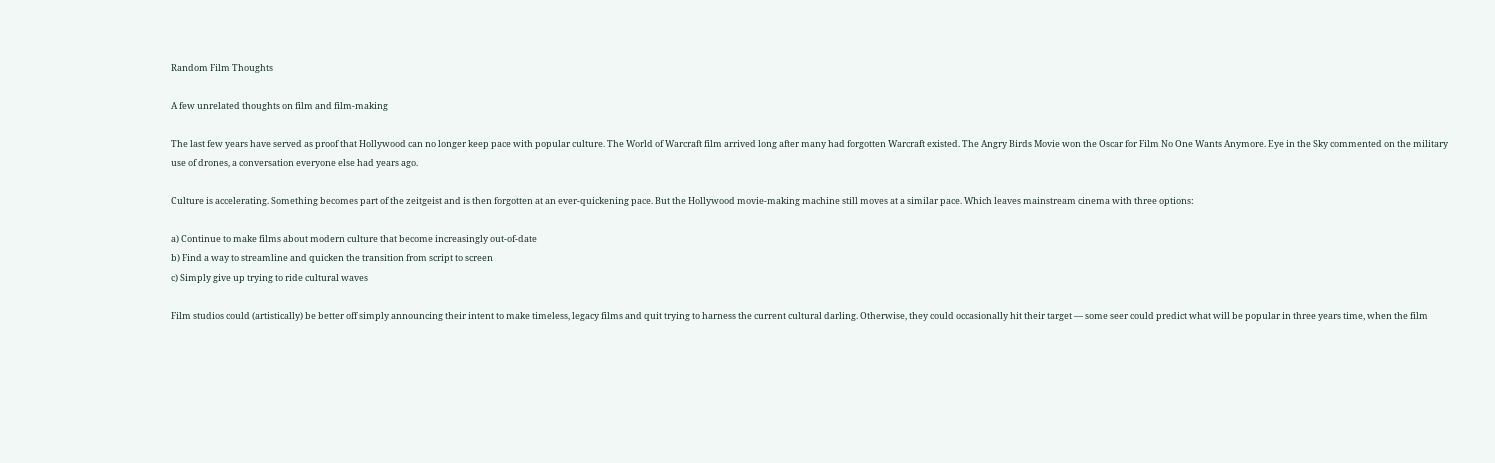Random Film Thoughts

A few unrelated thoughts on film and film-making

The last few years have served as proof that Hollywood can no longer keep pace with popular culture. The World of Warcraft film arrived long after many had forgotten Warcraft existed. The Angry Birds Movie won the Oscar for Film No One Wants Anymore. Eye in the Sky commented on the military use of drones, a conversation everyone else had years ago.

Culture is accelerating. Something becomes part of the zeitgeist and is then forgotten at an ever-quickening pace. But the Hollywood movie-making machine still moves at a similar pace. Which leaves mainstream cinema with three options:

a) Continue to make films about modern culture that become increasingly out-of-date
b) Find a way to streamline and quicken the transition from script to screen
c) Simply give up trying to ride cultural waves

Film studios could (artistically) be better off simply announcing their intent to make timeless, legacy films and quit trying to harness the current cultural darling. Otherwise, they could occasionally hit their target — some seer could predict what will be popular in three years time, when the film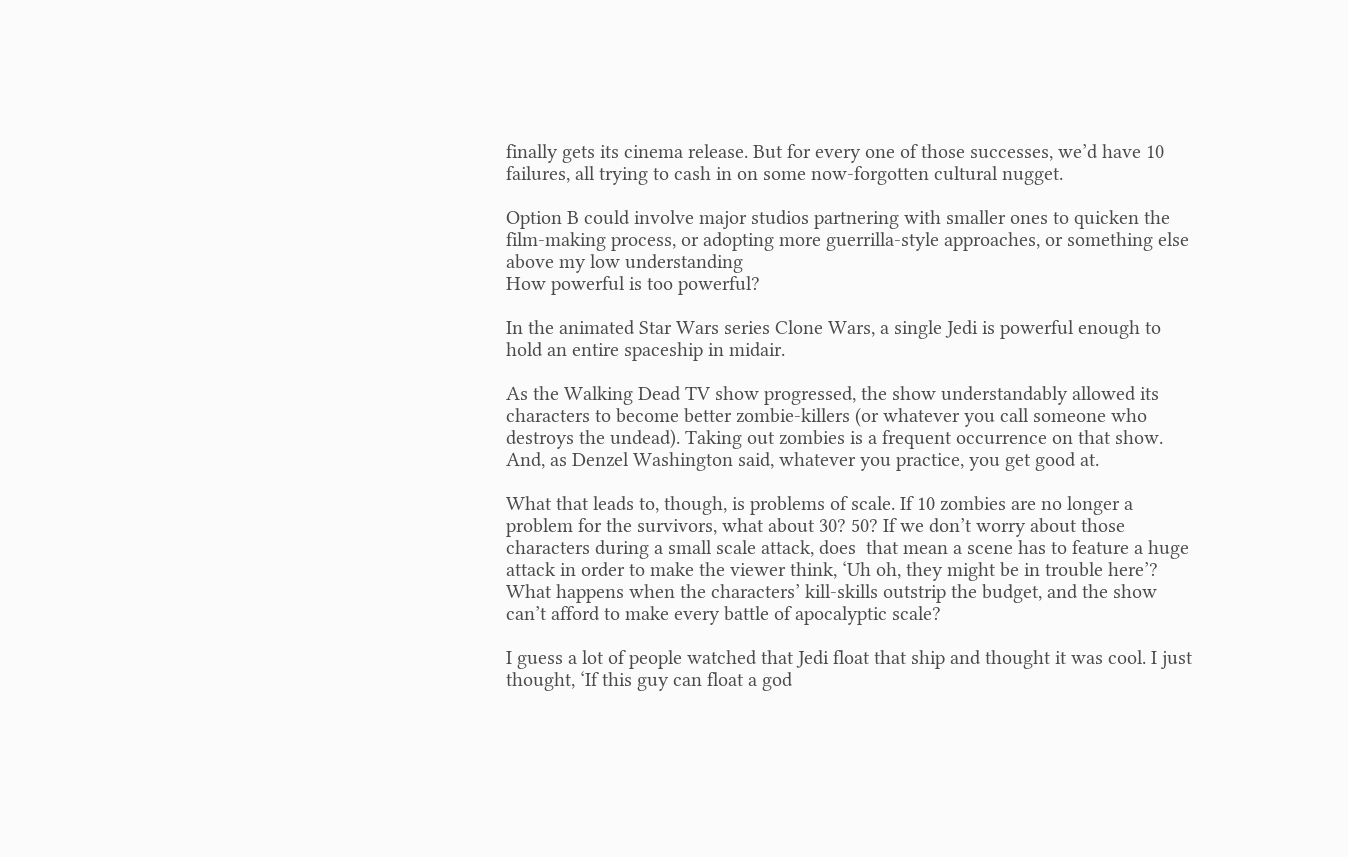finally gets its cinema release. But for every one of those successes, we’d have 10 failures, all trying to cash in on some now-forgotten cultural nugget.

Option B could involve major studios partnering with smaller ones to quicken the film-making process, or adopting more guerrilla-style approaches, or something else above my low understanding
How powerful is too powerful?

In the animated Star Wars series Clone Wars, a single Jedi is powerful enough to hold an entire spaceship in midair.

As the Walking Dead TV show progressed, the show understandably allowed its characters to become better zombie-killers (or whatever you call someone who destroys the undead). Taking out zombies is a frequent occurrence on that show. And, as Denzel Washington said, whatever you practice, you get good at.

What that leads to, though, is problems of scale. If 10 zombies are no longer a problem for the survivors, what about 30? 50? If we don’t worry about those characters during a small scale attack, does  that mean a scene has to feature a huge attack in order to make the viewer think, ‘Uh oh, they might be in trouble here’? What happens when the characters’ kill-skills outstrip the budget, and the show can’t afford to make every battle of apocalyptic scale?

I guess a lot of people watched that Jedi float that ship and thought it was cool. I just thought, ‘If this guy can float a god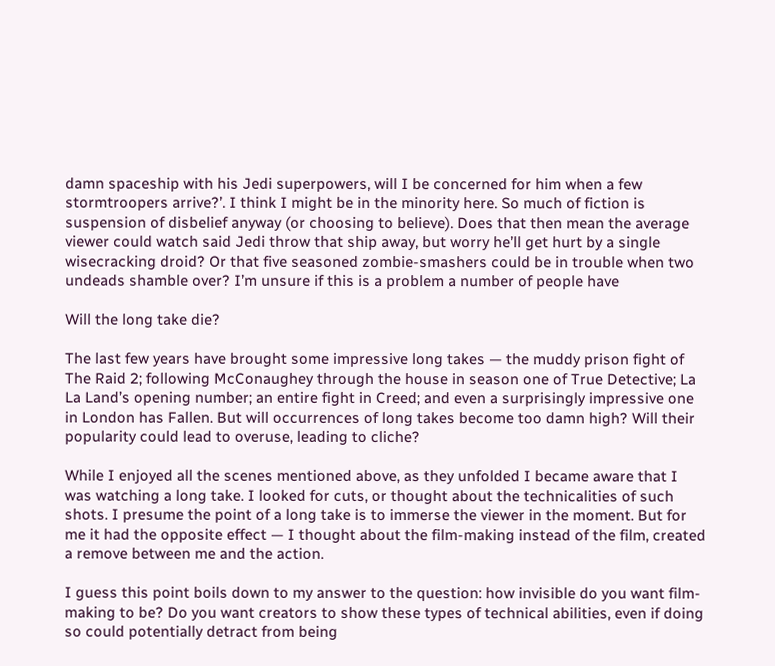damn spaceship with his Jedi superpowers, will I be concerned for him when a few stormtroopers arrive?’. I think I might be in the minority here. So much of fiction is suspension of disbelief anyway (or choosing to believe). Does that then mean the average viewer could watch said Jedi throw that ship away, but worry he’ll get hurt by a single wisecracking droid? Or that five seasoned zombie-smashers could be in trouble when two undeads shamble over? I’m unsure if this is a problem a number of people have

Will the long take die?

The last few years have brought some impressive long takes — the muddy prison fight of The Raid 2; following McConaughey through the house in season one of True Detective; La La Land’s opening number; an entire fight in Creed; and even a surprisingly impressive one in London has Fallen. But will occurrences of long takes become too damn high? Will their popularity could lead to overuse, leading to cliche?

While I enjoyed all the scenes mentioned above, as they unfolded I became aware that I was watching a long take. I looked for cuts, or thought about the technicalities of such shots. I presume the point of a long take is to immerse the viewer in the moment. But for me it had the opposite effect — I thought about the film-making instead of the film, created a remove between me and the action.

I guess this point boils down to my answer to the question: how invisible do you want film-making to be? Do you want creators to show these types of technical abilities, even if doing so could potentially detract from being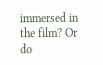immersed in the film? Or do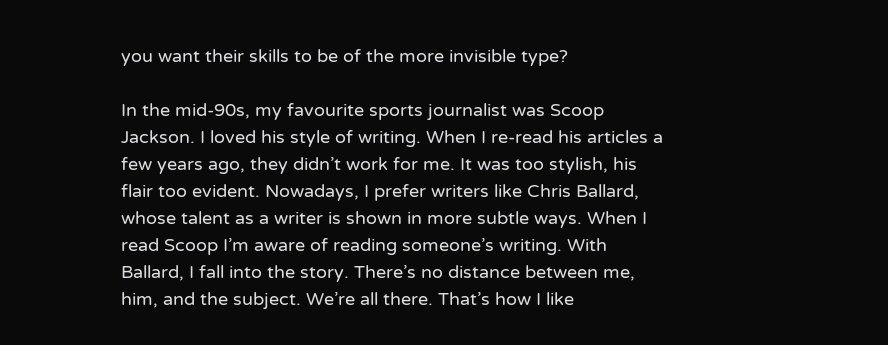you want their skills to be of the more invisible type?

In the mid-90s, my favourite sports journalist was Scoop Jackson. I loved his style of writing. When I re-read his articles a few years ago, they didn’t work for me. It was too stylish, his flair too evident. Nowadays, I prefer writers like Chris Ballard, whose talent as a writer is shown in more subtle ways. When I read Scoop I’m aware of reading someone’s writing. With Ballard, I fall into the story. There’s no distance between me, him, and the subject. We’re all there. That’s how I like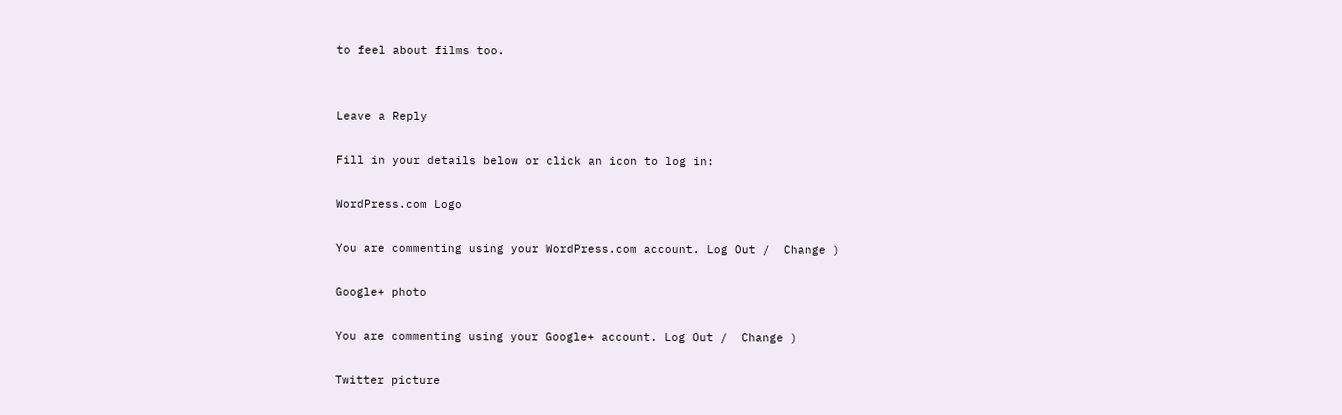to feel about films too.


Leave a Reply

Fill in your details below or click an icon to log in:

WordPress.com Logo

You are commenting using your WordPress.com account. Log Out /  Change )

Google+ photo

You are commenting using your Google+ account. Log Out /  Change )

Twitter picture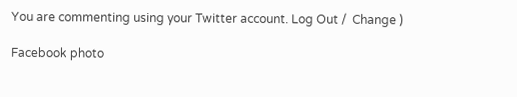You are commenting using your Twitter account. Log Out /  Change )

Facebook photo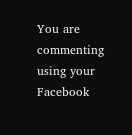You are commenting using your Facebook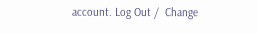account. Log Out /  Change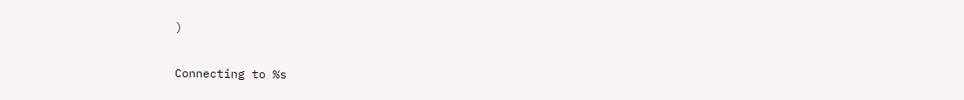)


Connecting to %s